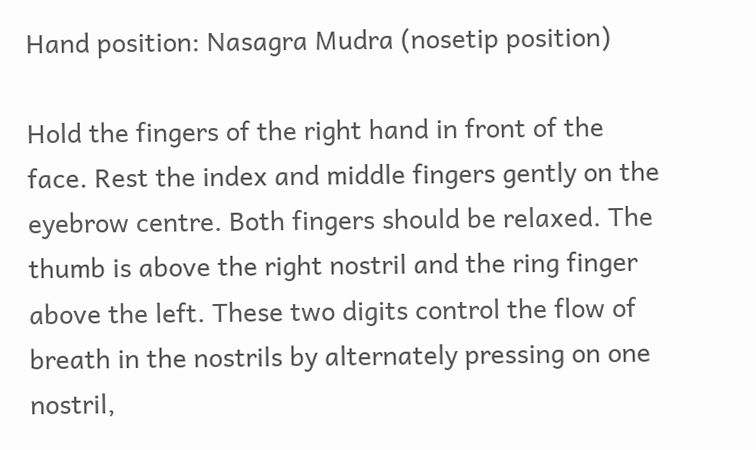Hand position: Nasagra Mudra (nosetip position)

Hold the fingers of the right hand in front of the face. Rest the index and middle fingers gently on the eyebrow centre. Both fingers should be relaxed. The thumb is above the right nostril and the ring finger above the left. These two digits control the flow of breath in the nostrils by alternately pressing on one nostril,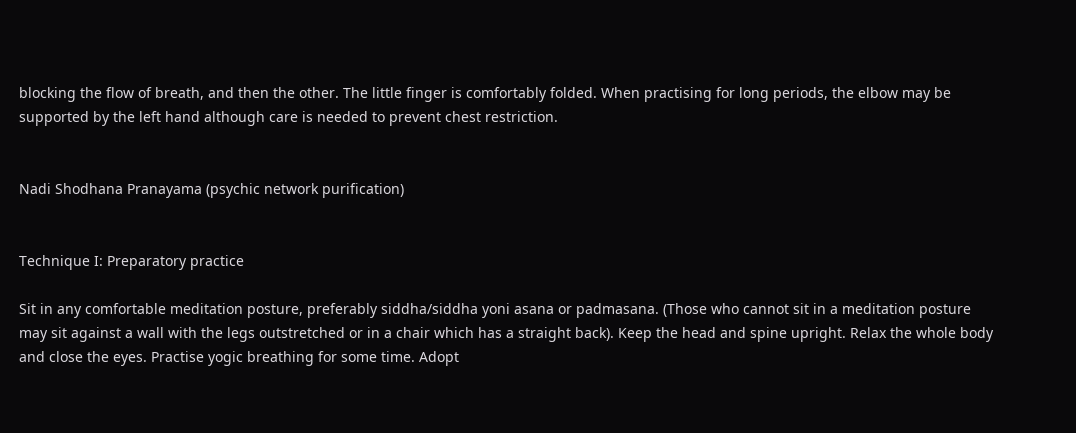blocking the flow of breath, and then the other. The little finger is comfortably folded. When practising for long periods, the elbow may be supported by the left hand although care is needed to prevent chest restriction.


Nadi Shodhana Pranayama (psychic network purification)


Technique I: Preparatory practice

Sit in any comfortable meditation posture, preferably siddha/siddha yoni asana or padmasana. (Those who cannot sit in a meditation posture may sit against a wall with the legs outstretched or in a chair which has a straight back). Keep the head and spine upright. Relax the whole body and close the eyes. Practise yogic breathing for some time. Adopt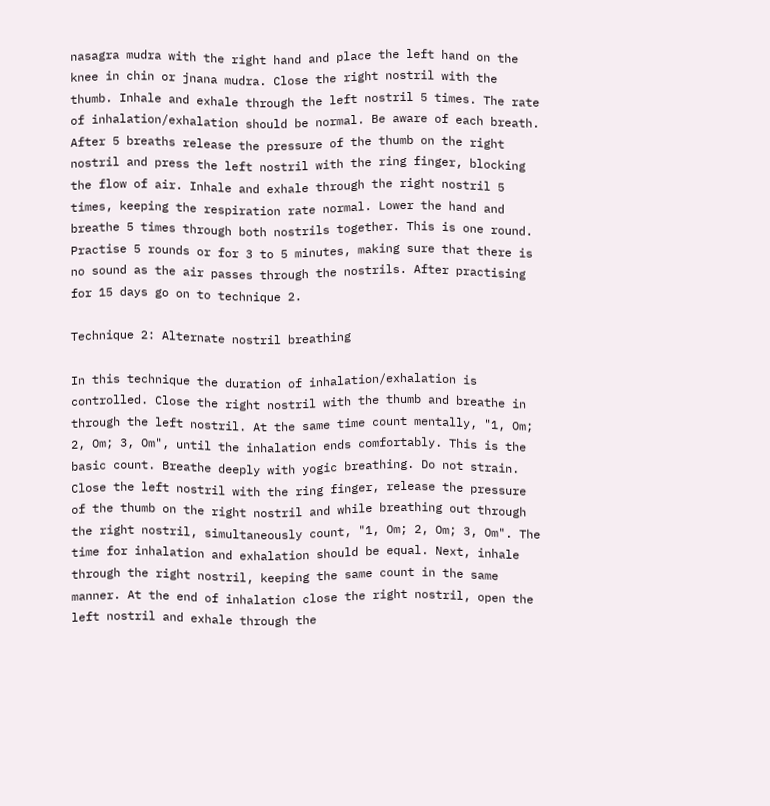nasagra mudra with the right hand and place the left hand on the knee in chin or jnana mudra. Close the right nostril with the thumb. Inhale and exhale through the left nostril 5 times. The rate of inhalation/exhalation should be normal. Be aware of each breath. After 5 breaths release the pressure of the thumb on the right nostril and press the left nostril with the ring finger, blocking the flow of air. Inhale and exhale through the right nostril 5 times, keeping the respiration rate normal. Lower the hand and breathe 5 times through both nostrils together. This is one round. Practise 5 rounds or for 3 to 5 minutes, making sure that there is no sound as the air passes through the nostrils. After practising for 15 days go on to technique 2.

Technique 2: Alternate nostril breathing

In this technique the duration of inhalation/exhalation is controlled. Close the right nostril with the thumb and breathe in through the left nostril. At the same time count mentally, "1, Om; 2, Om; 3, Om", until the inhalation ends comfortably. This is the basic count. Breathe deeply with yogic breathing. Do not strain. Close the left nostril with the ring finger, release the pressure of the thumb on the right nostril and while breathing out through the right nostril, simultaneously count, "1, Om; 2, Om; 3, Om". The time for inhalation and exhalation should be equal. Next, inhale through the right nostril, keeping the same count in the same manner. At the end of inhalation close the right nostril, open the left nostril and exhale through the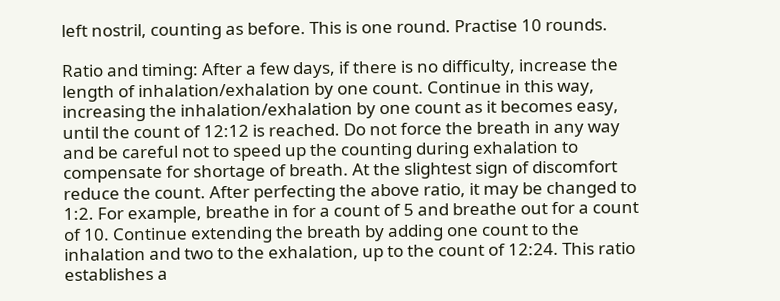left nostril, counting as before. This is one round. Practise 10 rounds.

Ratio and timing: After a few days, if there is no difficulty, increase the length of inhalation/exhalation by one count. Continue in this way, increasing the inhalation/exhalation by one count as it becomes easy, until the count of 12:12 is reached. Do not force the breath in any way and be careful not to speed up the counting during exhalation to compensate for shortage of breath. At the slightest sign of discomfort reduce the count. After perfecting the above ratio, it may be changed to 1:2. For example, breathe in for a count of 5 and breathe out for a count of 10. Continue extending the breath by adding one count to the inhalation and two to the exhalation, up to the count of 12:24. This ratio establishes a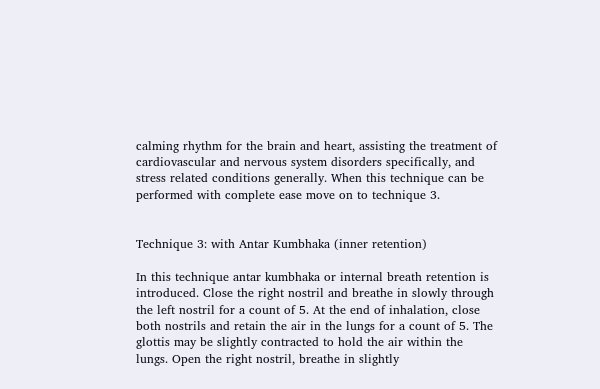calming rhythm for the brain and heart, assisting the treatment of cardiovascular and nervous system disorders specifically, and stress related conditions generally. When this technique can be performed with complete ease move on to technique 3.


Technique 3: with Antar Kumbhaka (inner retention)

In this technique antar kumbhaka or internal breath retention is introduced. Close the right nostril and breathe in slowly through the left nostril for a count of 5. At the end of inhalation, close both nostrils and retain the air in the lungs for a count of 5. The glottis may be slightly contracted to hold the air within the lungs. Open the right nostril, breathe in slightly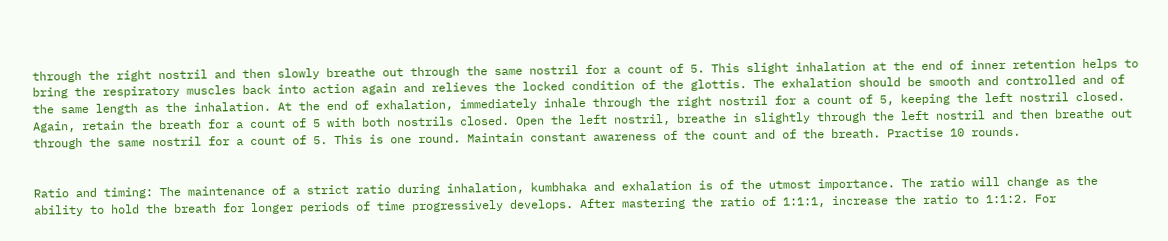through the right nostril and then slowly breathe out through the same nostril for a count of 5. This slight inhalation at the end of inner retention helps to bring the respiratory muscles back into action again and relieves the locked condition of the glottis. The exhalation should be smooth and controlled and of the same length as the inhalation. At the end of exhalation, immediately inhale through the right nostril for a count of 5, keeping the left nostril closed. Again, retain the breath for a count of 5 with both nostrils closed. Open the left nostril, breathe in slightly through the left nostril and then breathe out through the same nostril for a count of 5. This is one round. Maintain constant awareness of the count and of the breath. Practise 10 rounds.


Ratio and timing: The maintenance of a strict ratio during inhalation, kumbhaka and exhalation is of the utmost importance. The ratio will change as the ability to hold the breath for longer periods of time progressively develops. After mastering the ratio of 1:1:1, increase the ratio to 1:1:2. For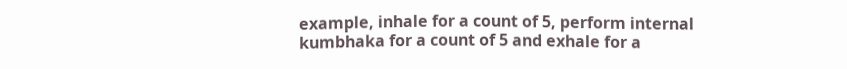example, inhale for a count of 5, perform internal kumbhaka for a count of 5 and exhale for a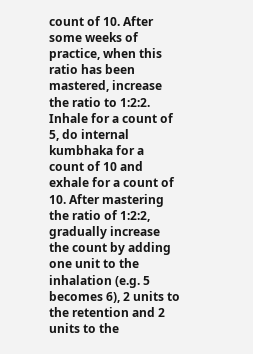count of 10. After some weeks of practice, when this ratio has been mastered, increase the ratio to 1:2:2. Inhale for a count of 5, do internal kumbhaka for a count of 10 and exhale for a count of 10. After mastering the ratio of 1:2:2, gradually increase the count by adding one unit to the inhalation (e.g. 5 becomes 6), 2 units to the retention and 2 units to the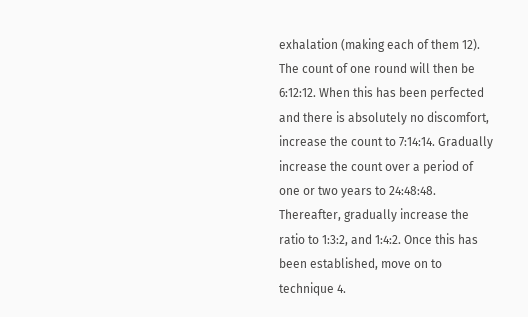exhalation (making each of them 12). The count of one round will then be 6:12:12. When this has been perfected and there is absolutely no discomfort, increase the count to 7:14:14. Gradually increase the count over a period of one or two years to 24:48:48. Thereafter, gradually increase the ratio to 1:3:2, and 1:4:2. Once this has been established, move on to technique 4.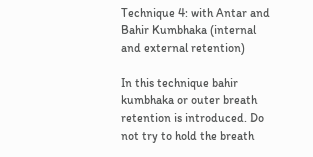Technique 4: with Antar and Bahir Kumbhaka (internal and external retention)

In this technique bahir kumbhaka or outer breath retention is introduced. Do not try to hold the breath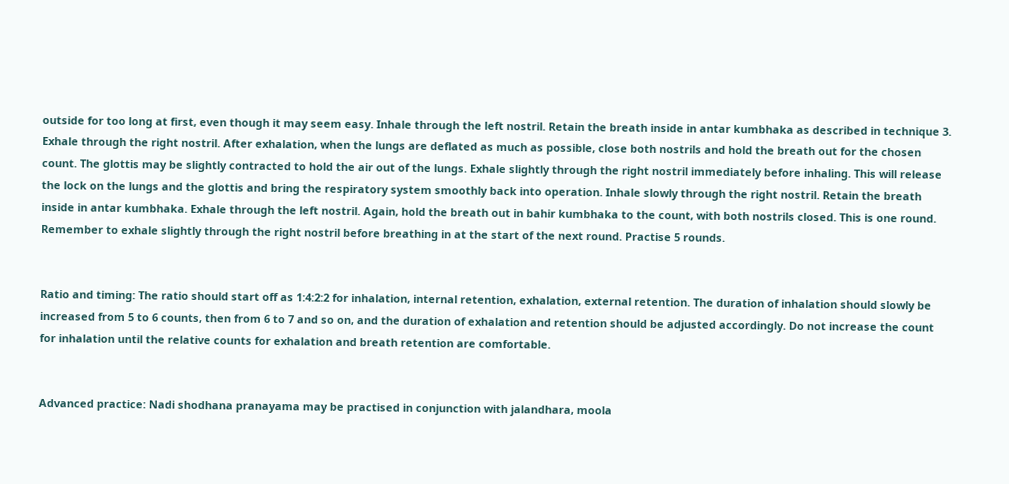outside for too long at first, even though it may seem easy. Inhale through the left nostril. Retain the breath inside in antar kumbhaka as described in technique 3. Exhale through the right nostril. After exhalation, when the lungs are deflated as much as possible, close both nostrils and hold the breath out for the chosen count. The glottis may be slightly contracted to hold the air out of the lungs. Exhale slightly through the right nostril immediately before inhaling. This will release the lock on the lungs and the glottis and bring the respiratory system smoothly back into operation. Inhale slowly through the right nostril. Retain the breath inside in antar kumbhaka. Exhale through the left nostril. Again, hold the breath out in bahir kumbhaka to the count, with both nostrils closed. This is one round. Remember to exhale slightly through the right nostril before breathing in at the start of the next round. Practise 5 rounds.


Ratio and timing: The ratio should start off as 1:4:2:2 for inhalation, internal retention, exhalation, external retention. The duration of inhalation should slowly be increased from 5 to 6 counts, then from 6 to 7 and so on, and the duration of exhalation and retention should be adjusted accordingly. Do not increase the count for inhalation until the relative counts for exhalation and breath retention are comfortable.


Advanced practice: Nadi shodhana pranayama may be practised in conjunction with jalandhara, moola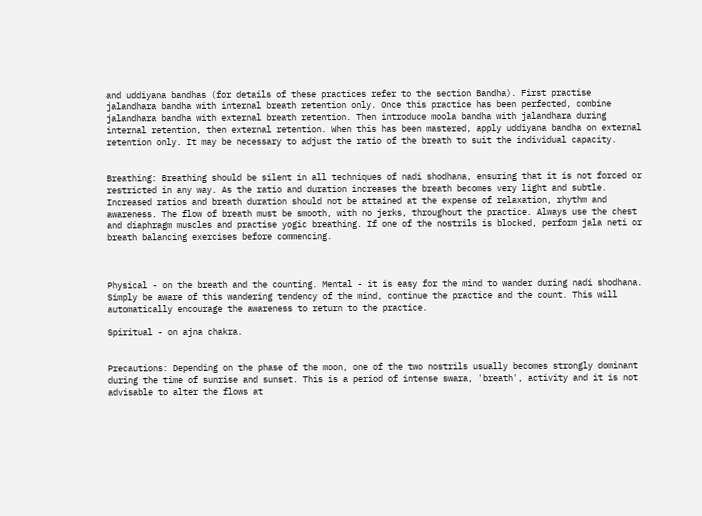and uddiyana bandhas (for details of these practices refer to the section Bandha). First practise jalandhara bandha with internal breath retention only. Once this practice has been perfected, combine jalandhara bandha with external breath retention. Then introduce moola bandha with jalandhara during internal retention, then external retention. When this has been mastered, apply uddiyana bandha on external retention only. It may be necessary to adjust the ratio of the breath to suit the individual capacity.


Breathing: Breathing should be silent in all techniques of nadi shodhana, ensuring that it is not forced or restricted in any way. As the ratio and duration increases the breath becomes very light and subtle. Increased ratios and breath duration should not be attained at the expense of relaxation, rhythm and awareness. The flow of breath must be smooth, with no jerks, throughout the practice. Always use the chest and diaphragm muscles and practise yogic breathing. If one of the nostrils is blocked, perform jala neti or breath balancing exercises before commencing.



Physical - on the breath and the counting. Mental - it is easy for the mind to wander during nadi shodhana. Simply be aware of this wandering tendency of the mind, continue the practice and the count. This will automatically encourage the awareness to return to the practice.

Spiritual - on ajna chakra.


Precautions: Depending on the phase of the moon, one of the two nostrils usually becomes strongly dominant during the time of sunrise and sunset. This is a period of intense swara, 'breath', activity and it is not advisable to alter the flows at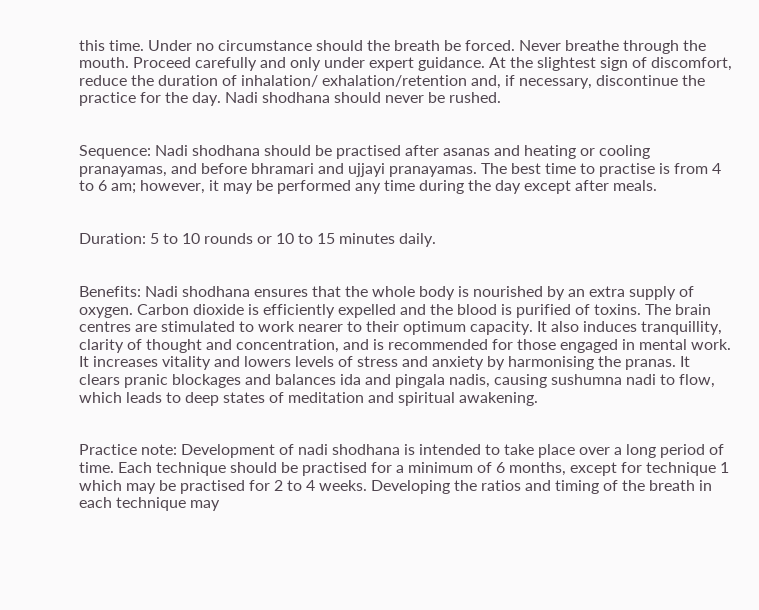this time. Under no circumstance should the breath be forced. Never breathe through the mouth. Proceed carefully and only under expert guidance. At the slightest sign of discomfort, reduce the duration of inhalation/ exhalation/retention and, if necessary, discontinue the practice for the day. Nadi shodhana should never be rushed.


Sequence: Nadi shodhana should be practised after asanas and heating or cooling pranayamas, and before bhramari and ujjayi pranayamas. The best time to practise is from 4 to 6 am; however, it may be performed any time during the day except after meals.


Duration: 5 to 10 rounds or 10 to 15 minutes daily.


Benefits: Nadi shodhana ensures that the whole body is nourished by an extra supply of oxygen. Carbon dioxide is efficiently expelled and the blood is purified of toxins. The brain centres are stimulated to work nearer to their optimum capacity. It also induces tranquillity, clarity of thought and concentration, and is recommended for those engaged in mental work. It increases vitality and lowers levels of stress and anxiety by harmonising the pranas. It clears pranic blockages and balances ida and pingala nadis, causing sushumna nadi to flow, which leads to deep states of meditation and spiritual awakening.


Practice note: Development of nadi shodhana is intended to take place over a long period of time. Each technique should be practised for a minimum of 6 months, except for technique 1 which may be practised for 2 to 4 weeks. Developing the ratios and timing of the breath in each technique may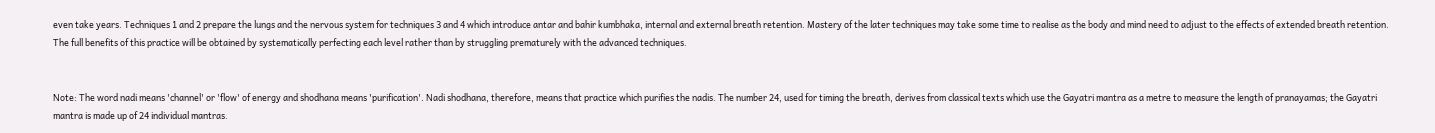even take years. Techniques 1 and 2 prepare the lungs and the nervous system for techniques 3 and 4 which introduce antar and bahir kumbhaka, internal and external breath retention. Mastery of the later techniques may take some time to realise as the body and mind need to adjust to the effects of extended breath retention. The full benefits of this practice will be obtained by systematically perfecting each level rather than by struggling prematurely with the advanced techniques.


Note: The word nadi means 'channel' or 'flow' of energy and shodhana means 'purification'. Nadi shodhana, therefore, means that practice which purifies the nadis. The number 24, used for timing the breath, derives from classical texts which use the Gayatri mantra as a metre to measure the length of pranayamas; the Gayatri mantra is made up of 24 individual mantras.